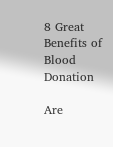8 Great Benefits of Blood Donation

Are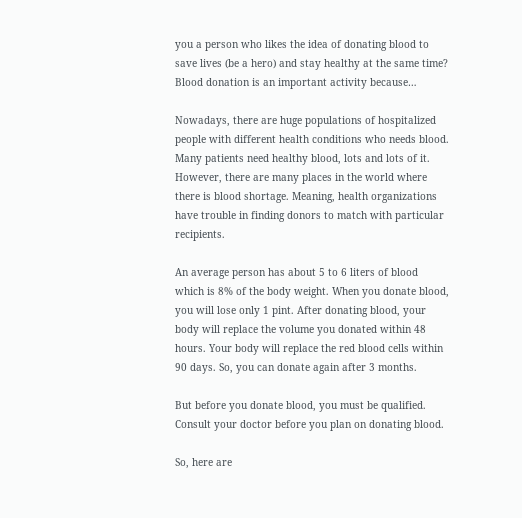you a person who likes the idea of donating blood to save lives (be a hero) and stay healthy at the same time? Blood donation is an important activity because…

Nowadays, there are huge populations of hospitalized people with different health conditions who needs blood. Many patients need healthy blood, lots and lots of it. However, there are many places in the world where there is blood shortage. Meaning, health organizations have trouble in finding donors to match with particular recipients.

An average person has about 5 to 6 liters of blood which is 8% of the body weight. When you donate blood, you will lose only 1 pint. After donating blood, your body will replace the volume you donated within 48 hours. Your body will replace the red blood cells within 90 days. So, you can donate again after 3 months.

But before you donate blood, you must be qualified. Consult your doctor before you plan on donating blood.

So, here are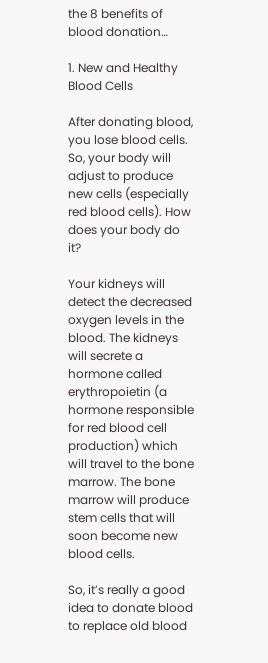the 8 benefits of blood donation…

1. New and Healthy Blood Cells

After donating blood, you lose blood cells. So, your body will adjust to produce new cells (especially red blood cells). How does your body do it?

Your kidneys will detect the decreased oxygen levels in the blood. The kidneys will secrete a hormone called erythropoietin (a hormone responsible for red blood cell production) which will travel to the bone marrow. The bone marrow will produce stem cells that will soon become new blood cells.

So, it’s really a good idea to donate blood to replace old blood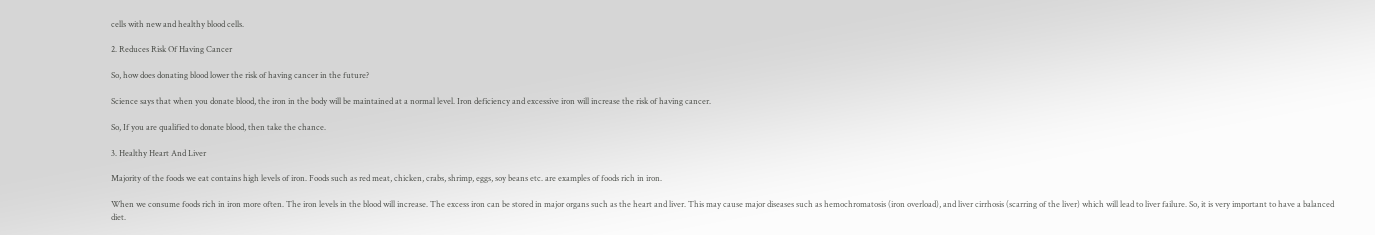cells with new and healthy blood cells.

2. Reduces Risk Of Having Cancer

So, how does donating blood lower the risk of having cancer in the future?

Science says that when you donate blood, the iron in the body will be maintained at a normal level. Iron deficiency and excessive iron will increase the risk of having cancer.

So, If you are qualified to donate blood, then take the chance.

3. Healthy Heart And Liver

Majority of the foods we eat contains high levels of iron. Foods such as red meat, chicken, crabs, shrimp, eggs, soy beans etc. are examples of foods rich in iron.

When we consume foods rich in iron more often. The iron levels in the blood will increase. The excess iron can be stored in major organs such as the heart and liver. This may cause major diseases such as hemochromatosis (iron overload), and liver cirrhosis (scarring of the liver) which will lead to liver failure. So, it is very important to have a balanced diet.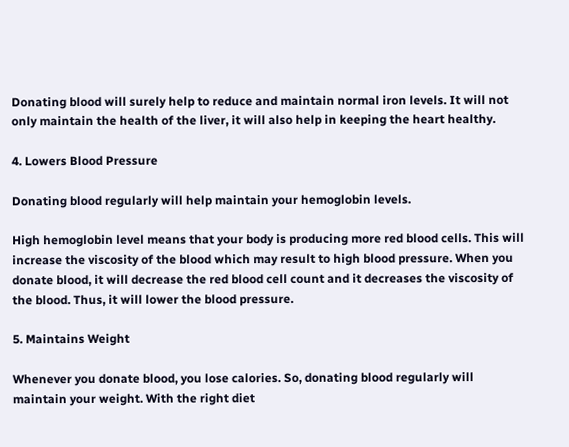Donating blood will surely help to reduce and maintain normal iron levels. It will not only maintain the health of the liver, it will also help in keeping the heart healthy.

4. Lowers Blood Pressure

Donating blood regularly will help maintain your hemoglobin levels.

High hemoglobin level means that your body is producing more red blood cells. This will increase the viscosity of the blood which may result to high blood pressure. When you donate blood, it will decrease the red blood cell count and it decreases the viscosity of the blood. Thus, it will lower the blood pressure.

5. Maintains Weight

Whenever you donate blood, you lose calories. So, donating blood regularly will maintain your weight. With the right diet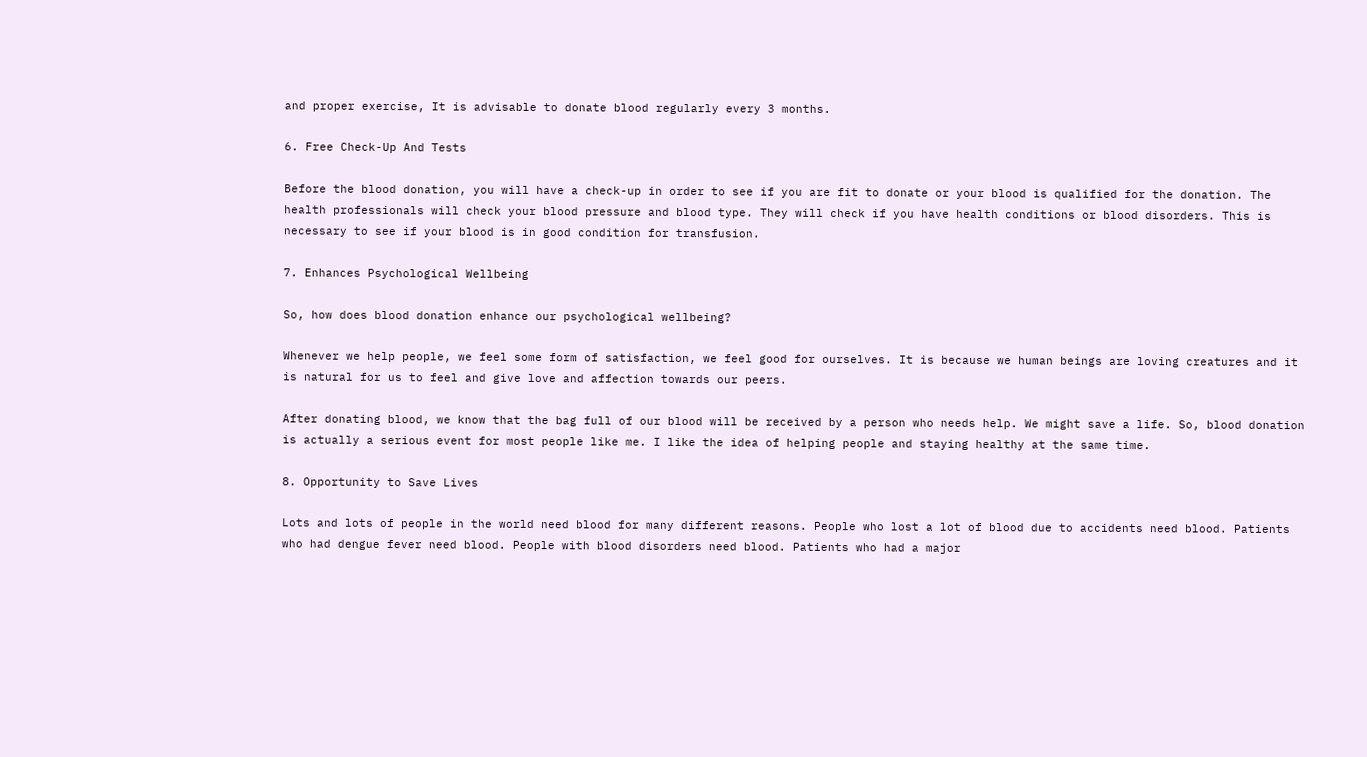and proper exercise, It is advisable to donate blood regularly every 3 months.

6. Free Check-Up And Tests

Before the blood donation, you will have a check-up in order to see if you are fit to donate or your blood is qualified for the donation. The health professionals will check your blood pressure and blood type. They will check if you have health conditions or blood disorders. This is necessary to see if your blood is in good condition for transfusion.

7. Enhances Psychological Wellbeing

So, how does blood donation enhance our psychological wellbeing?

Whenever we help people, we feel some form of satisfaction, we feel good for ourselves. It is because we human beings are loving creatures and it is natural for us to feel and give love and affection towards our peers.

After donating blood, we know that the bag full of our blood will be received by a person who needs help. We might save a life. So, blood donation is actually a serious event for most people like me. I like the idea of helping people and staying healthy at the same time.

8. Opportunity to Save Lives

Lots and lots of people in the world need blood for many different reasons. People who lost a lot of blood due to accidents need blood. Patients who had dengue fever need blood. People with blood disorders need blood. Patients who had a major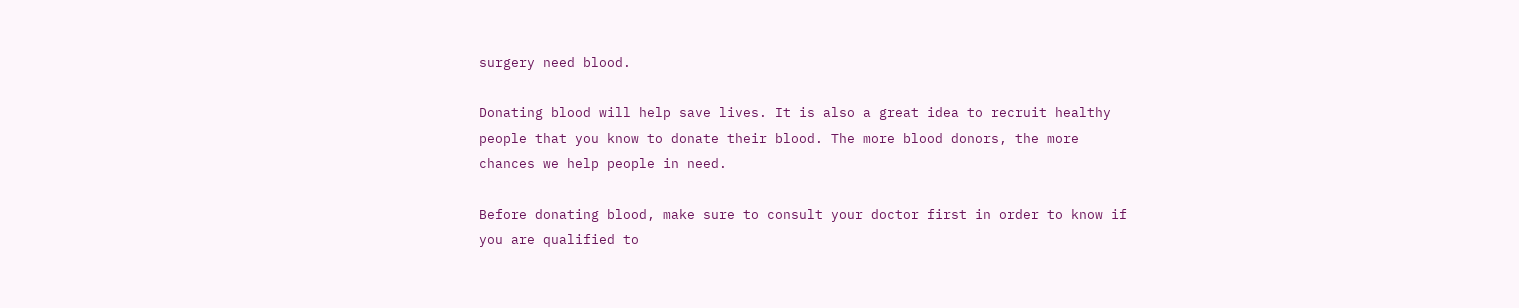surgery need blood.

Donating blood will help save lives. It is also a great idea to recruit healthy people that you know to donate their blood. The more blood donors, the more chances we help people in need.

Before donating blood, make sure to consult your doctor first in order to know if you are qualified to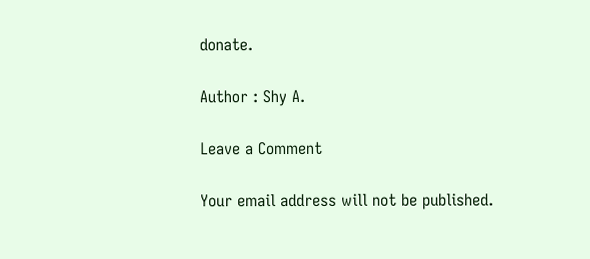donate.

Author : Shy A.

Leave a Comment

Your email address will not be published.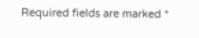Required fields are marked *